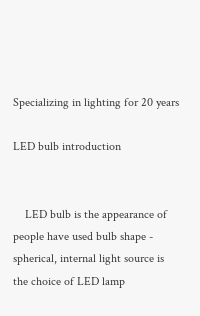Specializing in lighting for 20 years

LED bulb introduction


    LED bulb is the appearance of people have used bulb shape - spherical, internal light source is the choice of LED lamp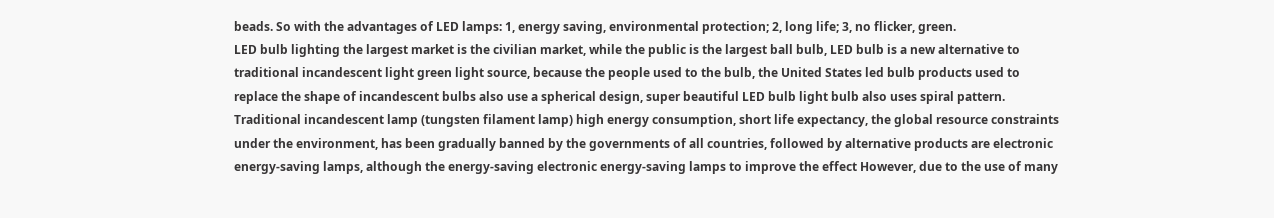beads. So with the advantages of LED lamps: 1, energy saving, environmental protection; 2, long life; 3, no flicker, green.
LED bulb lighting the largest market is the civilian market, while the public is the largest ball bulb, LED bulb is a new alternative to traditional incandescent light green light source, because the people used to the bulb, the United States led bulb products used to replace the shape of incandescent bulbs also use a spherical design, super beautiful LED bulb light bulb also uses spiral pattern.
Traditional incandescent lamp (tungsten filament lamp) high energy consumption, short life expectancy, the global resource constraints under the environment, has been gradually banned by the governments of all countries, followed by alternative products are electronic energy-saving lamps, although the energy-saving electronic energy-saving lamps to improve the effect However, due to the use of many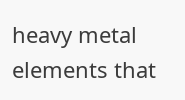heavy metal elements that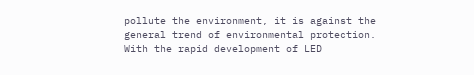pollute the environment, it is against the general trend of environmental protection. With the rapid development of LED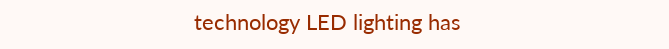technology LED lighting has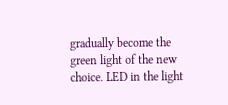gradually become the green light of the new choice. LED in the light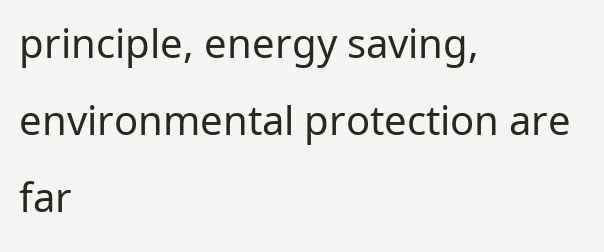principle, energy saving, environmental protection are far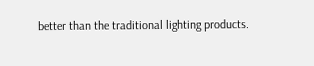better than the traditional lighting products.